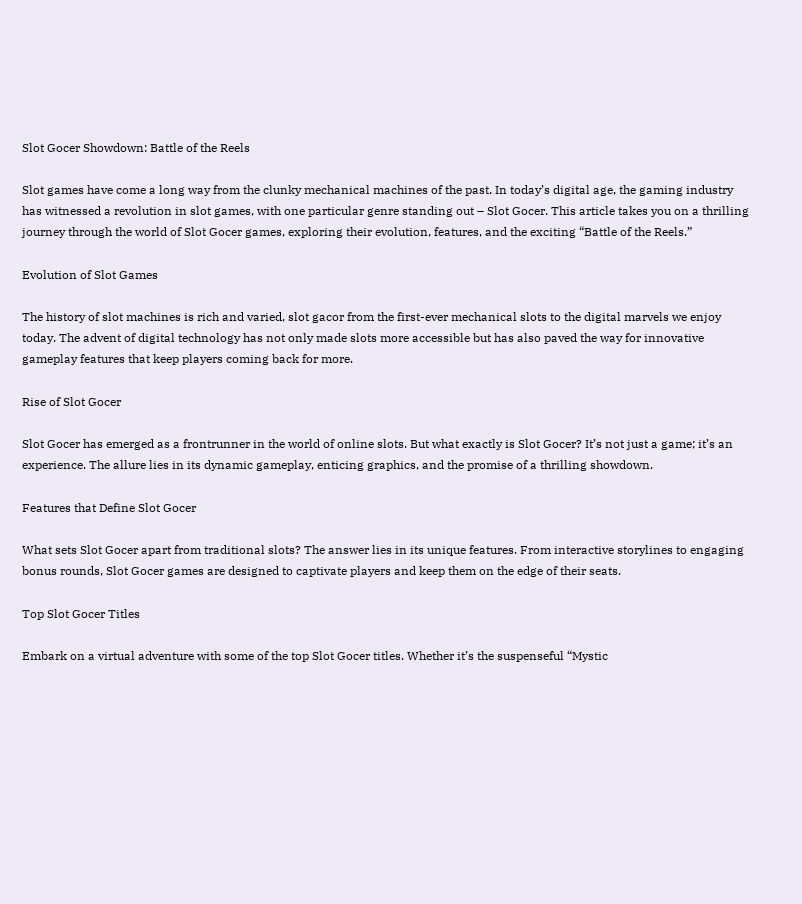Slot Gocer Showdown: Battle of the Reels

Slot games have come a long way from the clunky mechanical machines of the past. In today’s digital age, the gaming industry has witnessed a revolution in slot games, with one particular genre standing out – Slot Gocer. This article takes you on a thrilling journey through the world of Slot Gocer games, exploring their evolution, features, and the exciting “Battle of the Reels.”

Evolution of Slot Games

The history of slot machines is rich and varied, slot gacor from the first-ever mechanical slots to the digital marvels we enjoy today. The advent of digital technology has not only made slots more accessible but has also paved the way for innovative gameplay features that keep players coming back for more.

Rise of Slot Gocer

Slot Gocer has emerged as a frontrunner in the world of online slots. But what exactly is Slot Gocer? It’s not just a game; it’s an experience. The allure lies in its dynamic gameplay, enticing graphics, and the promise of a thrilling showdown.

Features that Define Slot Gocer

What sets Slot Gocer apart from traditional slots? The answer lies in its unique features. From interactive storylines to engaging bonus rounds, Slot Gocer games are designed to captivate players and keep them on the edge of their seats.

Top Slot Gocer Titles

Embark on a virtual adventure with some of the top Slot Gocer titles. Whether it’s the suspenseful “Mystic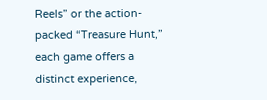Reels” or the action-packed “Treasure Hunt,” each game offers a distinct experience,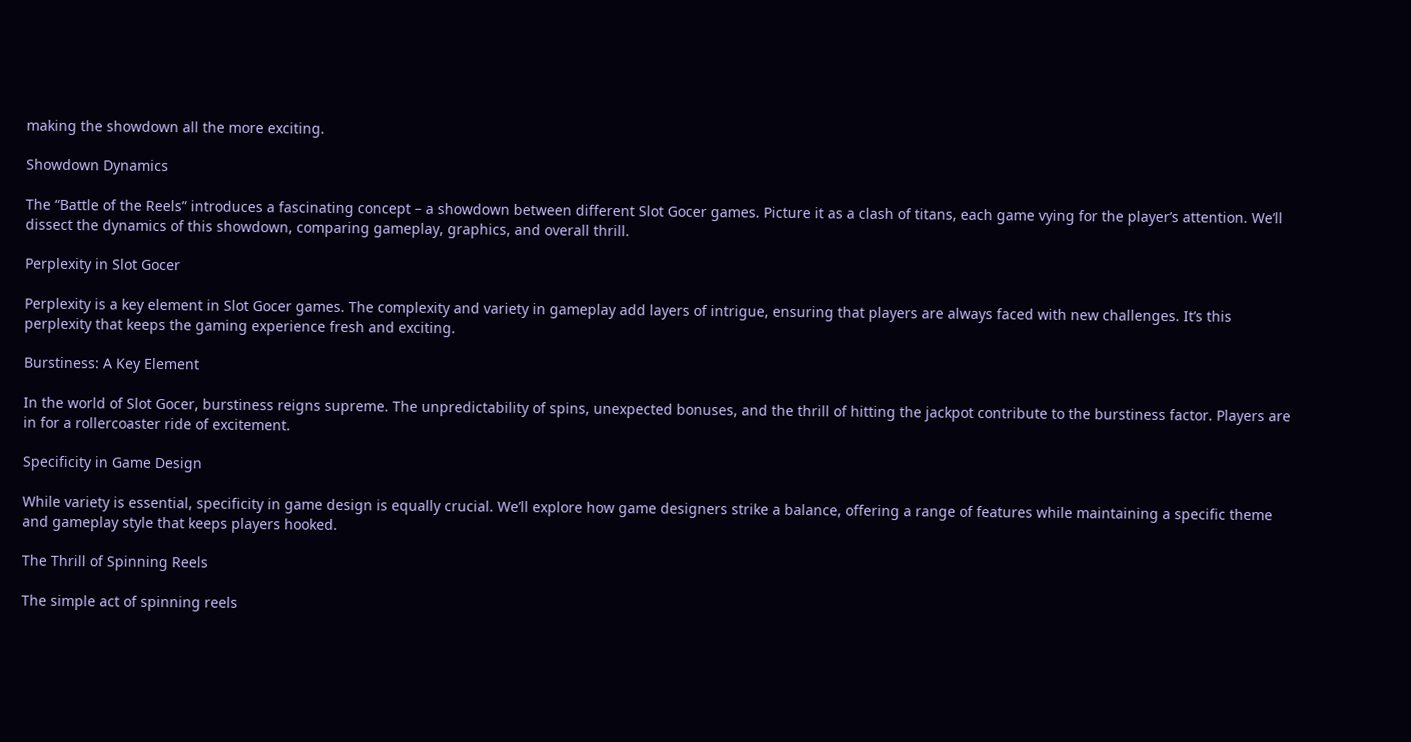making the showdown all the more exciting.

Showdown Dynamics

The “Battle of the Reels” introduces a fascinating concept – a showdown between different Slot Gocer games. Picture it as a clash of titans, each game vying for the player’s attention. We’ll dissect the dynamics of this showdown, comparing gameplay, graphics, and overall thrill.

Perplexity in Slot Gocer

Perplexity is a key element in Slot Gocer games. The complexity and variety in gameplay add layers of intrigue, ensuring that players are always faced with new challenges. It’s this perplexity that keeps the gaming experience fresh and exciting.

Burstiness: A Key Element

In the world of Slot Gocer, burstiness reigns supreme. The unpredictability of spins, unexpected bonuses, and the thrill of hitting the jackpot contribute to the burstiness factor. Players are in for a rollercoaster ride of excitement.

Specificity in Game Design

While variety is essential, specificity in game design is equally crucial. We’ll explore how game designers strike a balance, offering a range of features while maintaining a specific theme and gameplay style that keeps players hooked.

The Thrill of Spinning Reels

The simple act of spinning reels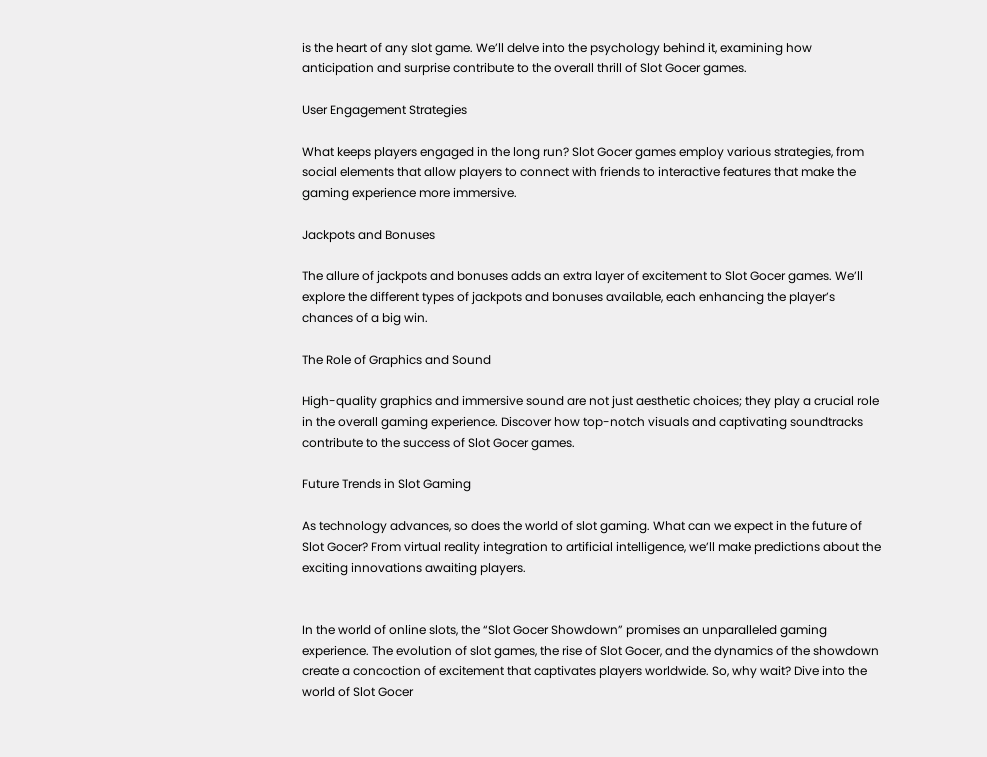is the heart of any slot game. We’ll delve into the psychology behind it, examining how anticipation and surprise contribute to the overall thrill of Slot Gocer games.

User Engagement Strategies

What keeps players engaged in the long run? Slot Gocer games employ various strategies, from social elements that allow players to connect with friends to interactive features that make the gaming experience more immersive.

Jackpots and Bonuses

The allure of jackpots and bonuses adds an extra layer of excitement to Slot Gocer games. We’ll explore the different types of jackpots and bonuses available, each enhancing the player’s chances of a big win.

The Role of Graphics and Sound

High-quality graphics and immersive sound are not just aesthetic choices; they play a crucial role in the overall gaming experience. Discover how top-notch visuals and captivating soundtracks contribute to the success of Slot Gocer games.

Future Trends in Slot Gaming

As technology advances, so does the world of slot gaming. What can we expect in the future of Slot Gocer? From virtual reality integration to artificial intelligence, we’ll make predictions about the exciting innovations awaiting players.


In the world of online slots, the “Slot Gocer Showdown” promises an unparalleled gaming experience. The evolution of slot games, the rise of Slot Gocer, and the dynamics of the showdown create a concoction of excitement that captivates players worldwide. So, why wait? Dive into the world of Slot Gocer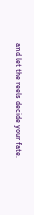and let the reels decide your fate.